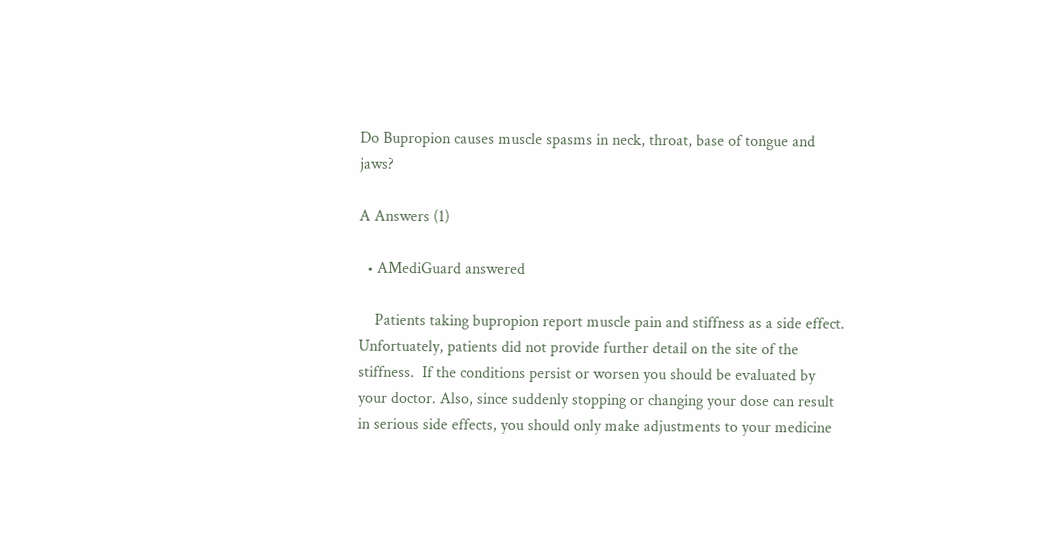Do Bupropion causes muscle spasms in neck, throat, base of tongue and jaws?

A Answers (1)

  • AMediGuard answered

    Patients taking bupropion report muscle pain and stiffness as a side effect. Unfortuately, patients did not provide further detail on the site of the stiffness.  If the conditions persist or worsen you should be evaluated by your doctor. Also, since suddenly stopping or changing your dose can result in serious side effects, you should only make adjustments to your medicine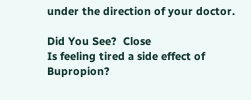under the direction of your doctor.

Did You See?  Close
Is feeling tired a side effect of Bupropion?